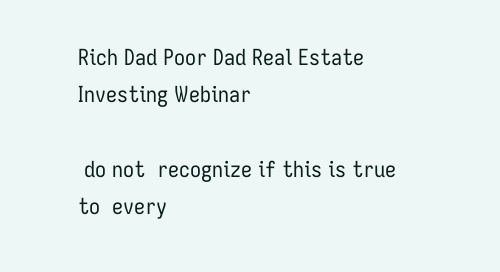Rich Dad Poor Dad Real Estate Investing Webinar

 do not  recognize if this is true to  every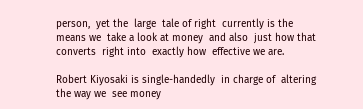person,  yet the  large  tale of right  currently is the  means we  take a look at money  and also  just how that  converts  right into  exactly how  effective we are.

Robert Kiyosaki is single-handedly  in charge of  altering the way we  see money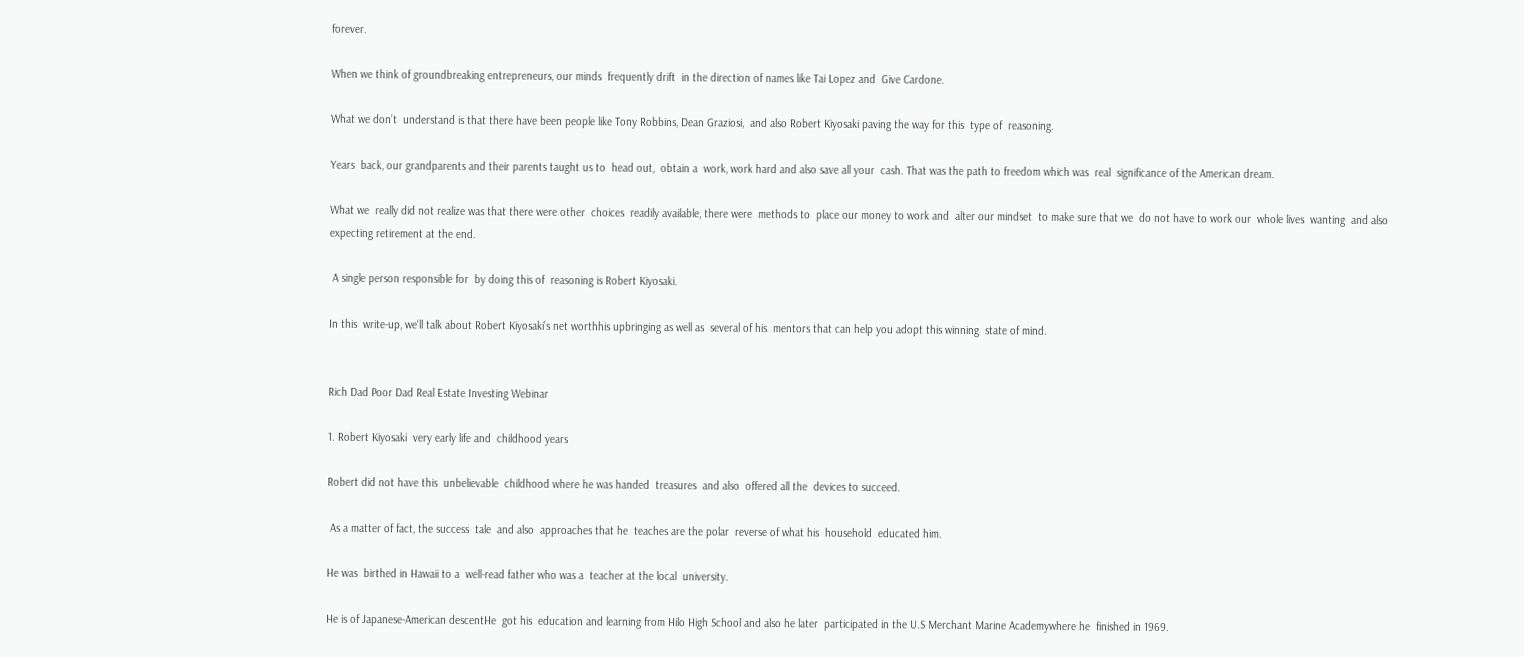forever.

When we think of groundbreaking entrepreneurs, our minds  frequently drift  in the direction of names like Tai Lopez and  Give Cardone.

What we don’t  understand is that there have been people like Tony Robbins, Dean Graziosi,  and also Robert Kiyosaki paving the way for this  type of  reasoning.

Years  back, our grandparents and their parents taught us to  head out,  obtain a  work, work hard and also save all your  cash. That was the path to freedom which was  real  significance of the American dream.

What we  really did not realize was that there were other  choices  readily available, there were  methods to  place our money to work and  alter our mindset  to make sure that we  do not have to work our  whole lives  wanting  and also  expecting retirement at the end.

 A single person responsible for  by doing this of  reasoning is Robert Kiyosaki.

In this  write-up, we‘ll talk about Robert Kiyosaki’s net worthhis upbringing as well as  several of his  mentors that can help you adopt this winning  state of mind.


Rich Dad Poor Dad Real Estate Investing Webinar

1. Robert Kiyosaki  very early life and  childhood years

Robert did not have this  unbelievable  childhood where he was handed  treasures  and also  offered all the  devices to succeed.

 As a matter of fact, the success  tale  and also  approaches that he  teaches are the polar  reverse of what his  household  educated him.

He was  birthed in Hawaii to a  well-read father who was a  teacher at the local  university.

He is of Japanese-American descentHe  got his  education and learning from Hilo High School and also he later  participated in the U.S Merchant Marine Academywhere he  finished in 1969.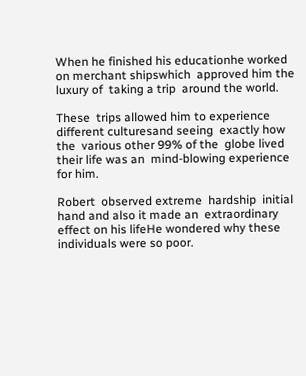When he finished his educationhe worked on merchant shipswhich  approved him the luxury of  taking a trip  around the world.

These  trips allowed him to experience different culturesand seeing  exactly how the  various other 99% of the  globe lived their life was an  mind-blowing experience for him.

Robert  observed extreme  hardship  initial hand and also it made an  extraordinary  effect on his lifeHe wondered why these  individuals were so poor.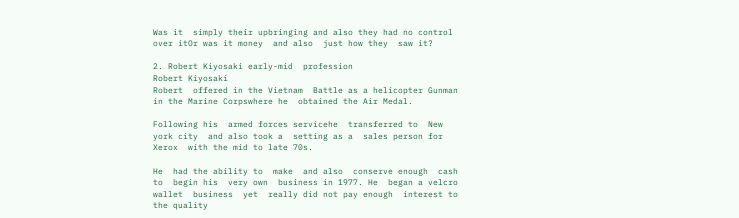Was it  simply their upbringing and also they had no control over itOr was it money  and also  just how they  saw it?

2. Robert Kiyosaki early-mid  profession
Robert Kiyosaki
Robert  offered in the Vietnam  Battle as a helicopter Gunman in the Marine Corpswhere he  obtained the Air Medal.

Following his  armed forces servicehe  transferred to  New york city  and also took a  setting as a  sales person for Xerox  with the mid to late 70s.

He  had the ability to  make  and also  conserve enough  cash to  begin his  very own  business in 1977. He  began a velcro wallet  business  yet  really did not pay enough  interest to the quality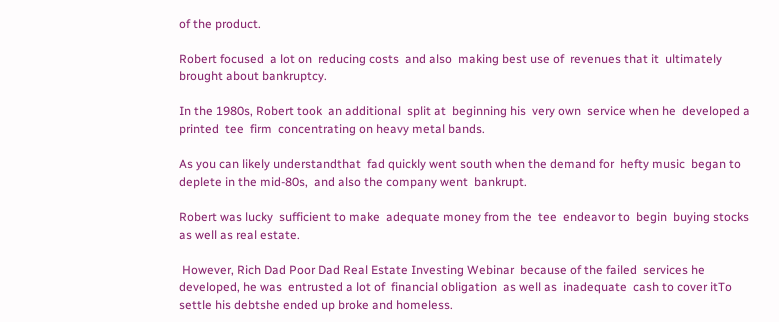of the product.

Robert focused  a lot on  reducing costs  and also  making best use of  revenues that it  ultimately  brought about bankruptcy.

In the 1980s, Robert took  an additional  split at  beginning his  very own  service when he  developed a printed  tee  firm  concentrating on heavy metal bands.

As you can likely understandthat  fad quickly went south when the demand for  hefty music  began to deplete in the mid-80s,  and also the company went  bankrupt.

Robert was lucky  sufficient to make  adequate money from the  tee  endeavor to  begin  buying stocks  as well as real estate.

 However, Rich Dad Poor Dad Real Estate Investing Webinar  because of the failed  services he  developed, he was  entrusted a lot of  financial obligation  as well as  inadequate  cash to cover itTo  settle his debtshe ended up broke and homeless.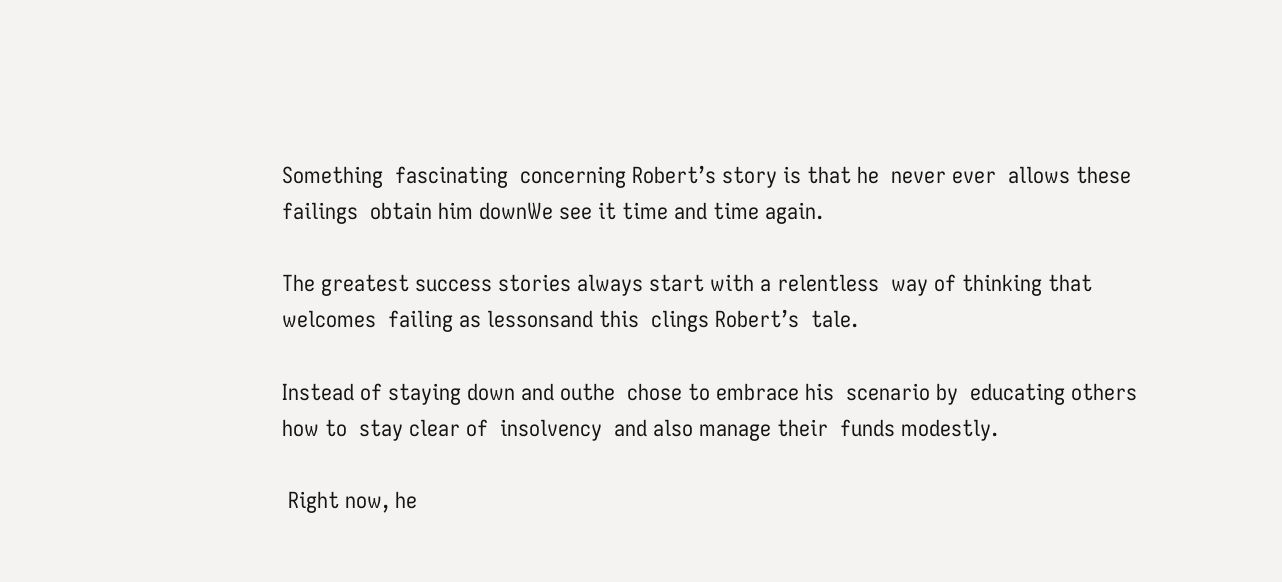Something  fascinating  concerning Robert’s story is that he  never ever  allows these  failings  obtain him downWe see it time and time again.

The greatest success stories always start with a relentless  way of thinking that  welcomes  failing as lessonsand this  clings Robert’s  tale.

Instead of staying down and outhe  chose to embrace his  scenario by  educating others how to  stay clear of  insolvency  and also manage their  funds modestly.

 Right now, he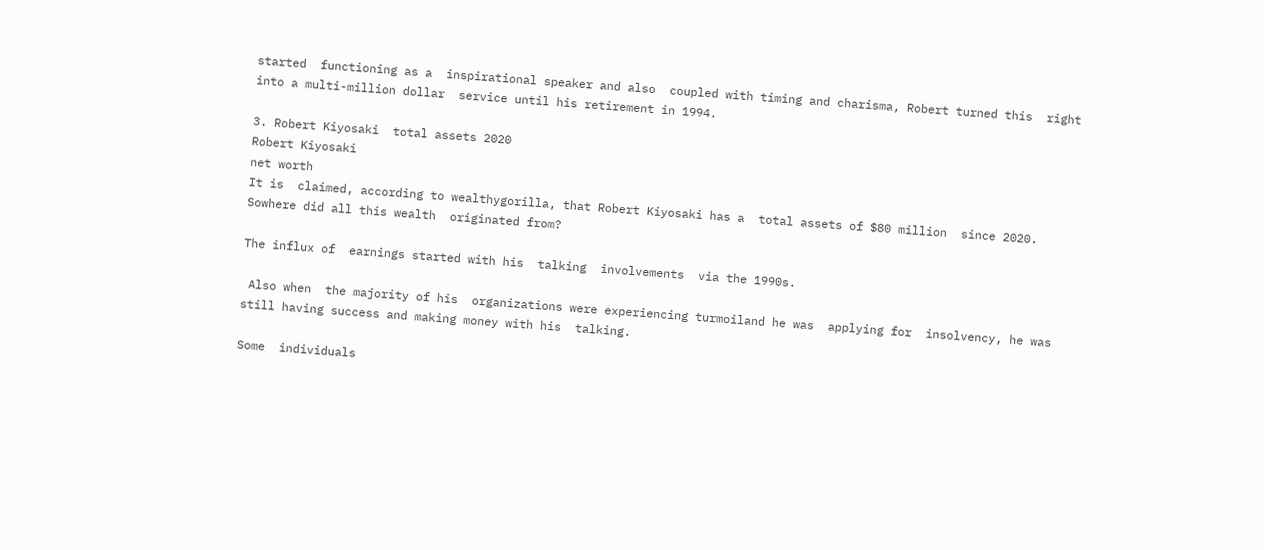started  functioning as a  inspirational speaker and also  coupled with timing and charisma, Robert turned this  right into a multi-million dollar  service until his retirement in 1994.

3. Robert Kiyosaki  total assets 2020
Robert Kiyosaki
net worth
It is  claimed, according to wealthygorilla, that Robert Kiyosaki has a  total assets of $80 million  since 2020. Sowhere did all this wealth  originated from?

The influx of  earnings started with his  talking  involvements  via the 1990s.

 Also when  the majority of his  organizations were experiencing turmoiland he was  applying for  insolvency, he was still having success and making money with his  talking.

Some  individuals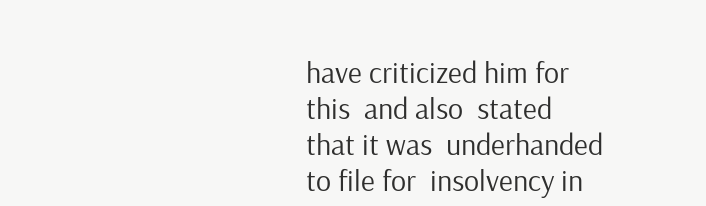have criticized him for this  and also  stated that it was  underhanded to file for  insolvency in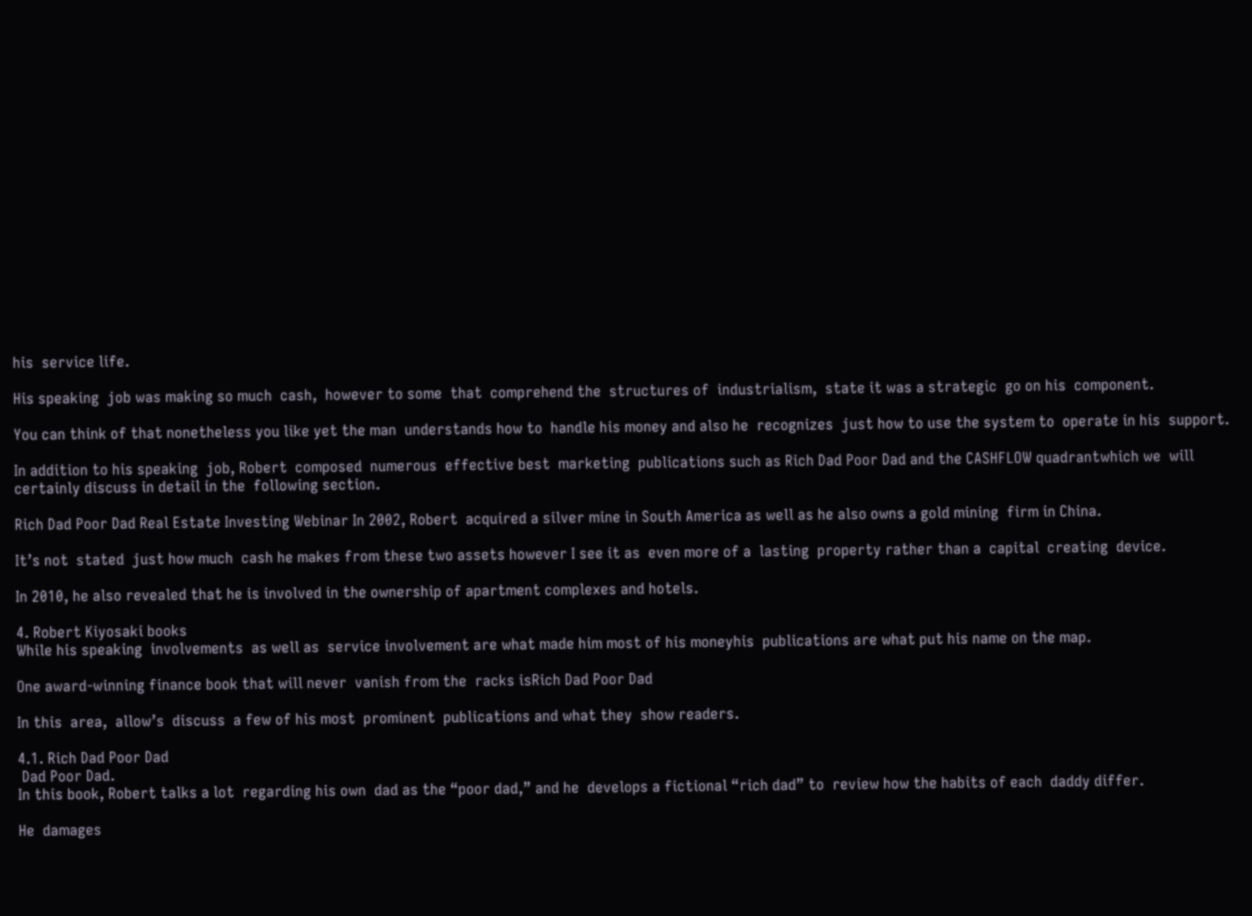his  service life.

His speaking  job was making so much  cash,  however to some  that  comprehend the  structures of  industrialism,  state it was a strategic  go on his  component.

You can think of that nonetheless you like yet the man  understands how to  handle his money and also he  recognizes  just how to use the system to  operate in his  support.

In addition to his speaking  job, Robert  composed  numerous  effective best  marketing  publications such as Rich Dad Poor Dad and the CASHFLOW quadrantwhich we  will certainly discuss in detail in the  following section.

Rich Dad Poor Dad Real Estate Investing Webinar In 2002, Robert  acquired a silver mine in South America as well as he also owns a gold mining  firm in China.

It’s not  stated  just how much  cash he makes from these two assets however I see it as  even more of a  lasting  property rather than a  capital  creating  device.

In 2010, he also revealed that he is involved in the ownership of apartment complexes and hotels.

4. Robert Kiyosaki books
While his speaking  involvements  as well as  service involvement are what made him most of his moneyhis  publications are what put his name on the map.

One award-winning finance book that will never  vanish from the  racks isRich Dad Poor Dad

In this  area,  allow’s  discuss  a few of his most  prominent  publications and what they  show readers.

4.1. Rich Dad Poor Dad
 Dad Poor Dad.
In this book, Robert talks a lot  regarding his own  dad as the “poor dad,” and he  develops a fictional “rich dad” to  review how the habits of each  daddy differ.

He  damages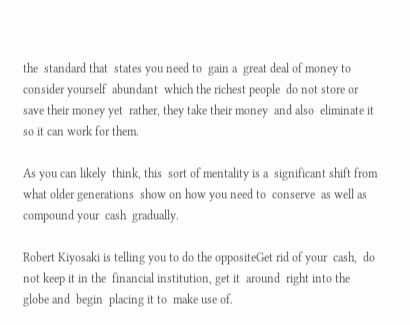the  standard that  states you need to  gain a  great deal of money to consider yourself  abundant  which the richest people  do not store or save their money yet  rather, they take their money  and also  eliminate it so it can work for them.

As you can likely  think, this  sort of mentality is a  significant shift from what older generations  show on how you need to  conserve  as well as compound your  cash  gradually.

Robert Kiyosaki is telling you to do the oppositeGet rid of your  cash,  do not keep it in the  financial institution, get it  around  right into the  globe and  begin  placing it to  make use of.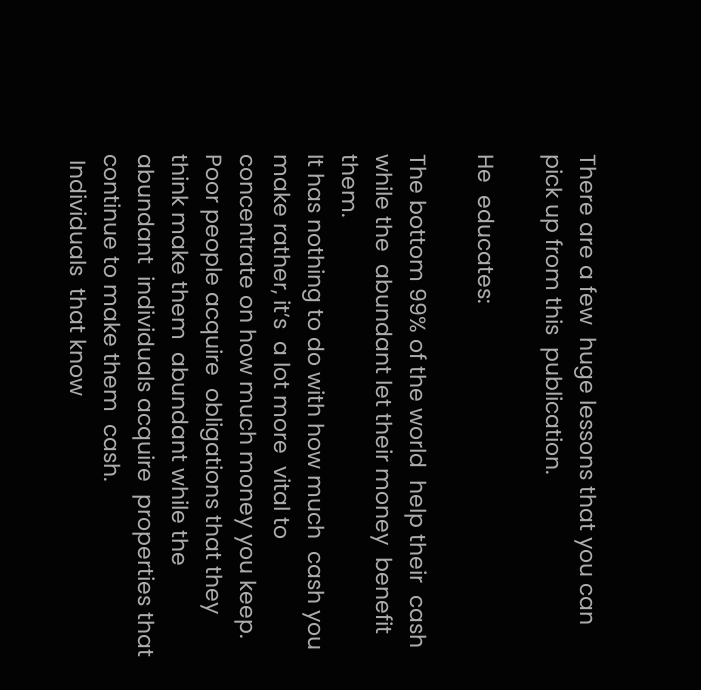There are a few  huge lessons that you can  pick up from this  publication.

He  educates:

The bottom 99% of the world  help their  cash while the  abundant let their money  benefit them.
It has nothing to do with how much  cash you make rather, it’s  a lot more  vital to  concentrate on how much money you keep.
Poor people acquire  obligations that they think make them  abundant while the  abundant  individuals acquire  properties that continue to make them  cash.
 Individuals  that know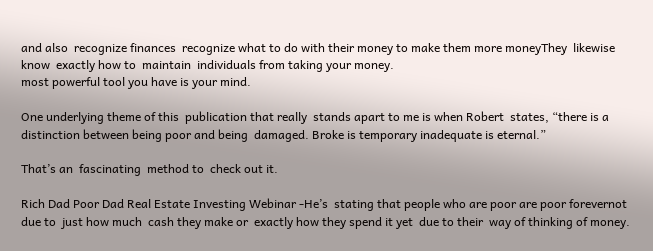and also  recognize finances  recognize what to do with their money to make them more moneyThey  likewise know  exactly how to  maintain  individuals from taking your money.
most powerful tool you have is your mind.

One underlying theme of this  publication that really  stands apart to me is when Robert  states, “there is a  distinction between being poor and being  damaged. Broke is temporary inadequate is eternal.”

That’s an  fascinating  method to  check out it.

Rich Dad Poor Dad Real Estate Investing Webinar -He’s  stating that people who are poor are poor forevernot  due to  just how much  cash they make or  exactly how they spend it yet  due to their  way of thinking of money.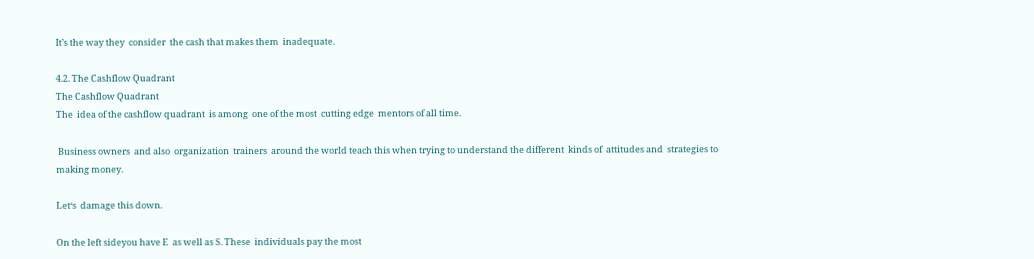It’s the way they  consider  the cash that makes them  inadequate.

4.2. The Cashflow Quadrant
The Cashflow Quadrant
The  idea of the cashflow quadrant  is among  one of the most  cutting edge  mentors of all time.

 Business owners  and also  organization  trainers  around the world teach this when trying to understand the different  kinds of  attitudes and  strategies to making money.

Let‘s  damage this down.

On the left sideyou have E  as well as S. These  individuals pay the most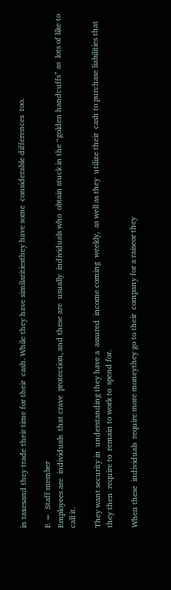in taxesand they trade their time for their  cash. While they have similaritiesthey have some  considerable differences  too.

E =  Staff member
Employees are  individuals  that crave  protection, and these are  usually  individuals who  obtain stuck in the “golden handcuffs” as  lots of like to call it.

They want security in  understanding they have a  assured  income coming  weekly,  as well as they  utilize their  cash to purchase liabilities that they then  require to  remain to work to  spend for.

When these  individuals  require more moneythey go to their  company for a raiseor they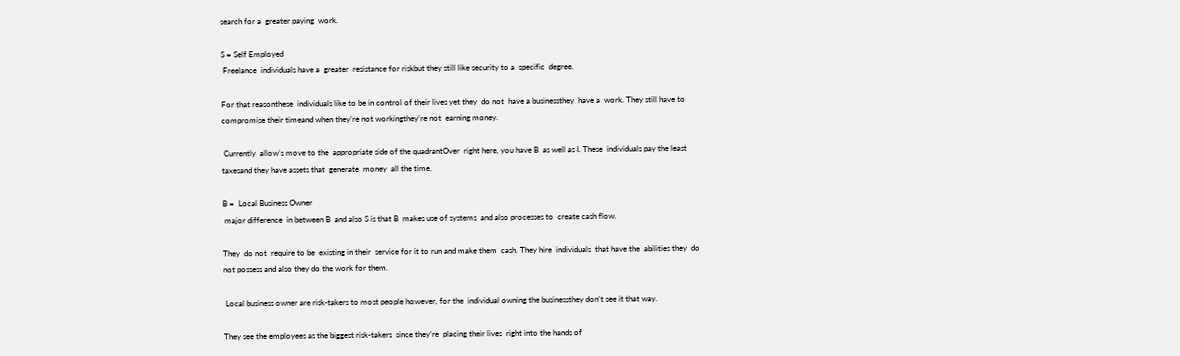search for a  greater paying  work.

S = Self Employed
 Freelance  individuals have a  greater  resistance for riskbut they still like security to a  specific  degree.

For that reasonthese  individuals like to be in control of their lives yet they  do not  have a businessthey  have a  work. They still have to  compromise their timeand when they’re not workingthey’re not  earning money.

 Currently  allow’s move to the  appropriate side of the quadrantOver  right here, you have B  as well as I. These  individuals pay the least taxesand they have assets that  generate  money  all the time.

B =  Local Business Owner
 major difference  in between B  and also S is that B  makes use of systems  and also processes to  create cash flow.

They  do not  require to be  existing in their  service for it to run and make them  cash. They hire  individuals  that have the  abilities they  do not possess and also they do the work for them.

 Local business owner are risk-takers to most people however, for the  individual owning the businessthey don’t see it that way.

They see the employees as the biggest risk-takers  since they’re  placing their lives  right into the hands of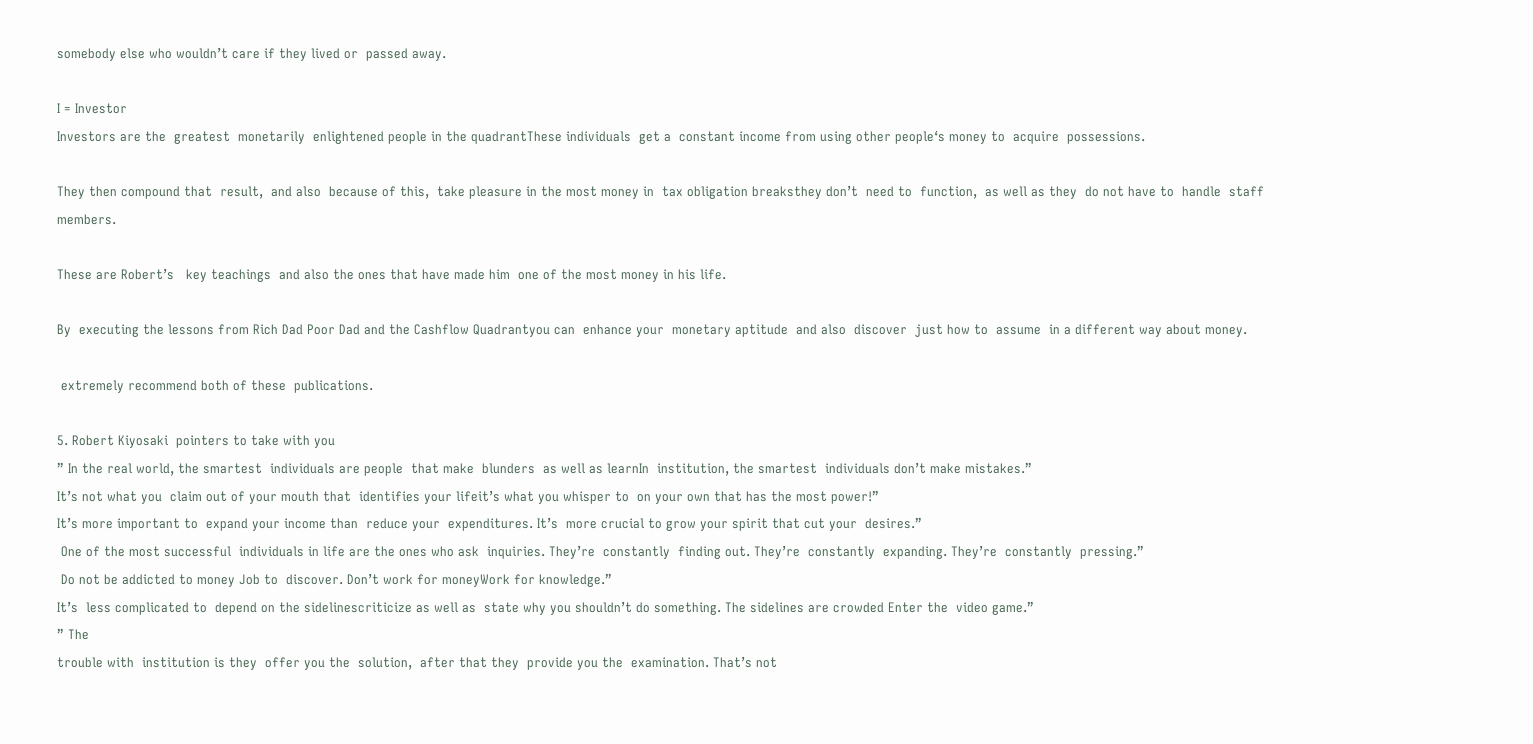somebody else who wouldn’t care if they lived or  passed away.

I = Investor
Investors are the  greatest  monetarily  enlightened people in the quadrantThese individuals  get a  constant income from using other people‘s money to  acquire  possessions.

They then compound that  result,  and also  because of this,  take pleasure in the most money in  tax obligation breaksthey don’t  need to  function,  as well as they  do not have to  handle  staff members.

These are Robert’s   key teachings  and also the ones that have made him  one of the most money in his life.

By  executing the lessons from Rich Dad Poor Dad and the Cashflow Quadrantyou can  enhance your  monetary aptitude  and also  discover  just how to  assume  in a different way about money.

 extremely recommend both of these  publications.

5. Robert Kiyosaki  pointers to take with you
” In the real world, the smartest  individuals are people  that make  blunders  as well as learnIn  institution, the smartest  individuals don’t make mistakes.”
It’s not what you  claim out of your mouth that  identifies your lifeit’s what you whisper to  on your own that has the most power!”
It’s more important to  expand your income than  reduce your  expenditures. It’s  more crucial to grow your spirit that cut your  desires.”
 One of the most successful  individuals in life are the ones who ask  inquiries. They’re  constantly  finding out. They’re  constantly  expanding. They’re  constantly  pressing.”
 Do not be addicted to money Job to  discover. Don’t work for moneyWork for knowledge.”
It’s  less complicated to  depend on the sidelinescriticize as well as  state why you shouldn’t do something. The sidelines are crowded Enter the  video game.”
” The
trouble with  institution is they  offer you the  solution,  after that they  provide you the  examination. That’s not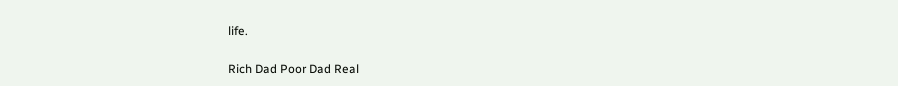life.

Rich Dad Poor Dad Real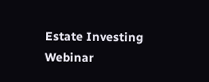Estate Investing Webinar